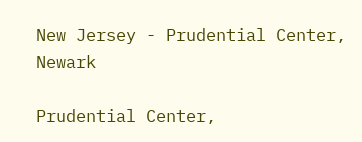New Jersey - Prudential Center, Newark

Prudential Center,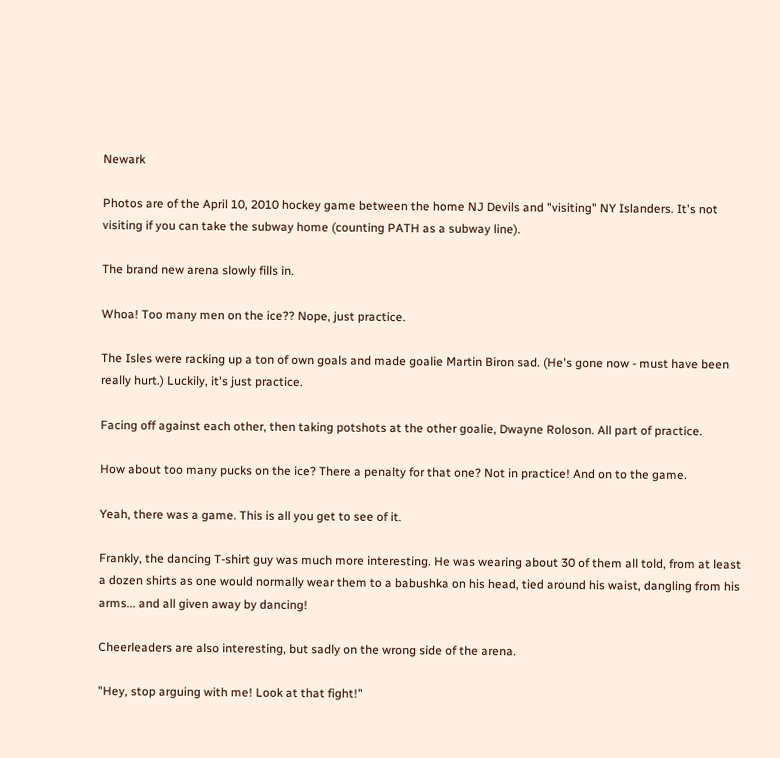Newark

Photos are of the April 10, 2010 hockey game between the home NJ Devils and "visiting" NY Islanders. It's not visiting if you can take the subway home (counting PATH as a subway line).

The brand new arena slowly fills in.

Whoa! Too many men on the ice?? Nope, just practice.

The Isles were racking up a ton of own goals and made goalie Martin Biron sad. (He's gone now - must have been really hurt.) Luckily, it's just practice.

Facing off against each other, then taking potshots at the other goalie, Dwayne Roloson. All part of practice.

How about too many pucks on the ice? There a penalty for that one? Not in practice! And on to the game.

Yeah, there was a game. This is all you get to see of it.

Frankly, the dancing T-shirt guy was much more interesting. He was wearing about 30 of them all told, from at least a dozen shirts as one would normally wear them to a babushka on his head, tied around his waist, dangling from his arms... and all given away by dancing!

Cheerleaders are also interesting, but sadly on the wrong side of the arena.

"Hey, stop arguing with me! Look at that fight!"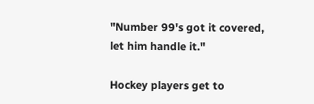"Number 99's got it covered, let him handle it."

Hockey players get to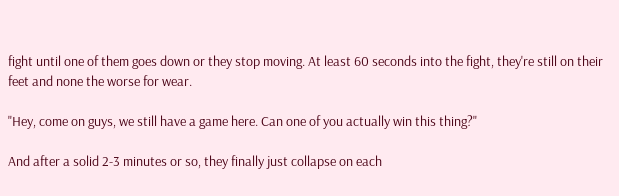fight until one of them goes down or they stop moving. At least 60 seconds into the fight, they're still on their feet and none the worse for wear.

"Hey, come on guys, we still have a game here. Can one of you actually win this thing?"

And after a solid 2-3 minutes or so, they finally just collapse on each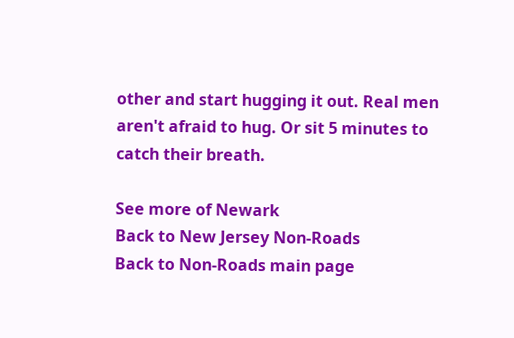other and start hugging it out. Real men aren't afraid to hug. Or sit 5 minutes to catch their breath.

See more of Newark
Back to New Jersey Non-Roads
Back to Non-Roads main page